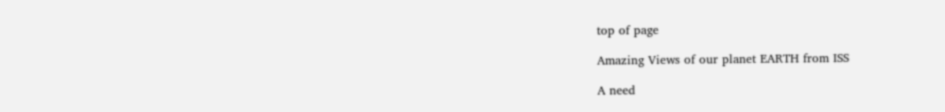top of page

Amazing Views of our planet EARTH from ISS

A need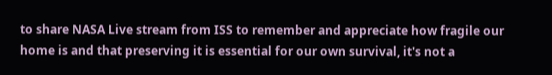to share NASA Live stream from ISS to remember and appreciate how fragile our home is and that preserving it is essential for our own survival, it's not a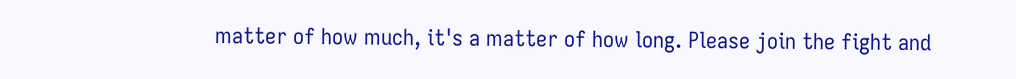matter of how much, it's a matter of how long. Please join the fight and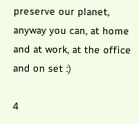preserve our planet, anyway you can, at home and at work, at the office and on set :)

4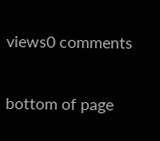views0 comments


bottom of page